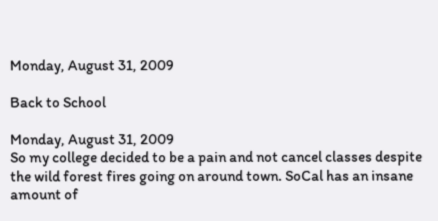Monday, August 31, 2009

Back to School

Monday, August 31, 2009
So my college decided to be a pain and not cancel classes despite the wild forest fires going on around town. SoCal has an insane amount of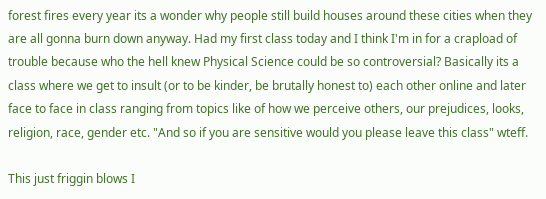forest fires every year its a wonder why people still build houses around these cities when they are all gonna burn down anyway. Had my first class today and I think I'm in for a crapload of trouble because who the hell knew Physical Science could be so controversial? Basically its a class where we get to insult (or to be kinder, be brutally honest to) each other online and later face to face in class ranging from topics like of how we perceive others, our prejudices, looks, religion, race, gender etc. "And so if you are sensitive would you please leave this class" wteff.

This just friggin blows I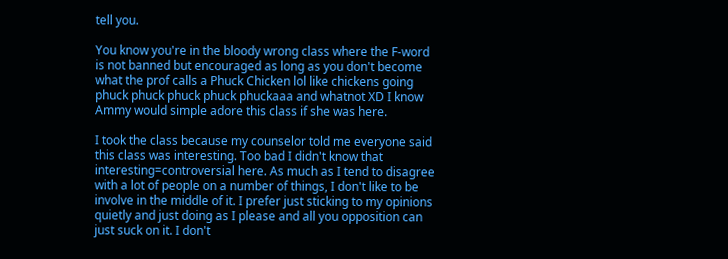tell you.

You know you're in the bloody wrong class where the F-word is not banned but encouraged as long as you don't become what the prof calls a Phuck Chicken lol like chickens going phuck phuck phuck phuck phuckaaa and whatnot XD I know Ammy would simple adore this class if she was here.

I took the class because my counselor told me everyone said this class was interesting. Too bad I didn't know that interesting=controversial here. As much as I tend to disagree with a lot of people on a number of things, I don't like to be involve in the middle of it. I prefer just sticking to my opinions quietly and just doing as I please and all you opposition can just suck on it. I don't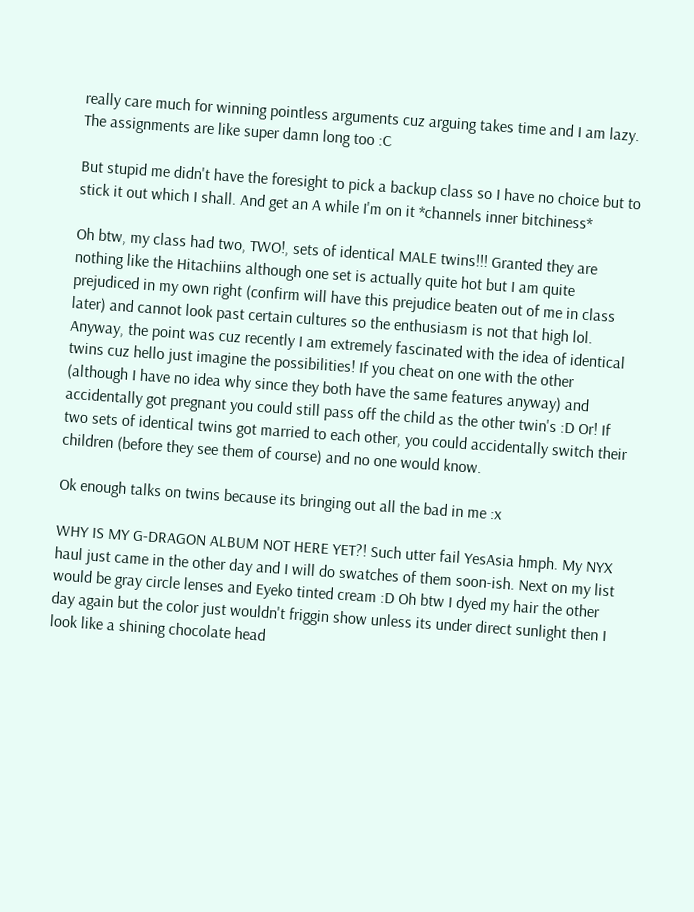really care much for winning pointless arguments cuz arguing takes time and I am lazy. The assignments are like super damn long too :C

But stupid me didn't have the foresight to pick a backup class so I have no choice but to stick it out which I shall. And get an A while I'm on it *channels inner bitchiness*

Oh btw, my class had two, TWO!, sets of identical MALE twins!!! Granted they are nothing like the Hitachiins although one set is actually quite hot but I am quite prejudiced in my own right (confirm will have this prejudice beaten out of me in class later) and cannot look past certain cultures so the enthusiasm is not that high lol. Anyway, the point was cuz recently I am extremely fascinated with the idea of identical twins cuz hello just imagine the possibilities! If you cheat on one with the other (although I have no idea why since they both have the same features anyway) and accidentally got pregnant you could still pass off the child as the other twin's :D Or! If two sets of identical twins got married to each other, you could accidentally switch their children (before they see them of course) and no one would know.

Ok enough talks on twins because its bringing out all the bad in me :x

WHY IS MY G-DRAGON ALBUM NOT HERE YET?! Such utter fail YesAsia hmph. My NYX haul just came in the other day and I will do swatches of them soon-ish. Next on my list would be gray circle lenses and Eyeko tinted cream :D Oh btw I dyed my hair the other day again but the color just wouldn't friggin show unless its under direct sunlight then I look like a shining chocolate head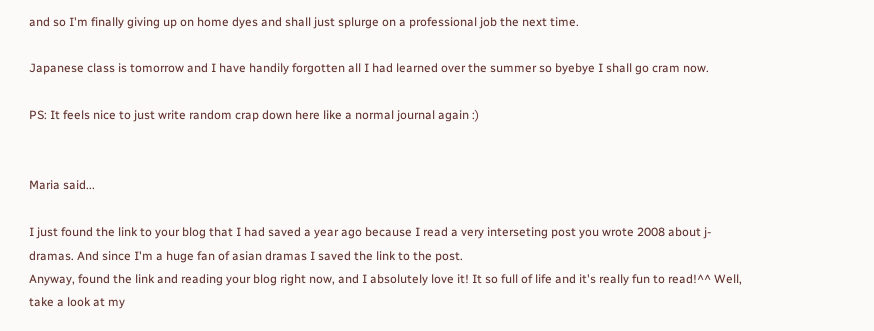and so I'm finally giving up on home dyes and shall just splurge on a professional job the next time.

Japanese class is tomorrow and I have handily forgotten all I had learned over the summer so byebye I shall go cram now.

PS: It feels nice to just write random crap down here like a normal journal again :)


Maria said...

I just found the link to your blog that I had saved a year ago because I read a very interseting post you wrote 2008 about j-dramas. And since I'm a huge fan of asian dramas I saved the link to the post.
Anyway, found the link and reading your blog right now, and I absolutely love it! It so full of life and it's really fun to read!^^ Well, take a look at my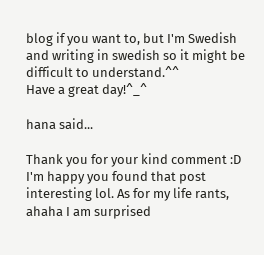blog if you want to, but I'm Swedish and writing in swedish so it might be difficult to understand.^^
Have a great day!^_^

hana said...

Thank you for your kind comment :D I'm happy you found that post interesting lol. As for my life rants, ahaha I am surprised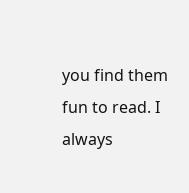you find them fun to read. I always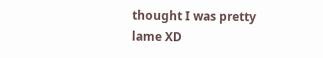thought I was pretty lame XD